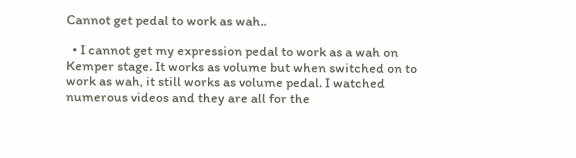Cannot get pedal to work as wah..

  • I cannot get my expression pedal to work as a wah on Kemper stage. It works as volume but when switched on to work as wah, it still works as volume pedal. I watched numerous videos and they are all for the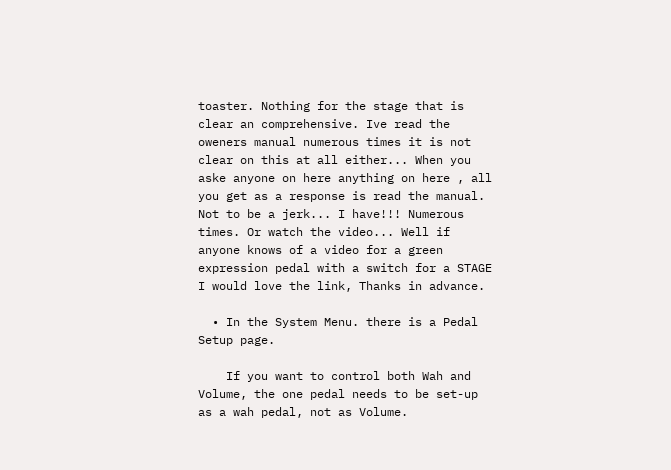toaster. Nothing for the stage that is clear an comprehensive. Ive read the oweners manual numerous times it is not clear on this at all either... When you aske anyone on here anything on here , all you get as a response is read the manual. Not to be a jerk... I have!!! Numerous times. Or watch the video... Well if anyone knows of a video for a green expression pedal with a switch for a STAGE I would love the link, Thanks in advance.

  • In the System Menu. there is a Pedal Setup page.

    If you want to control both Wah and Volume, the one pedal needs to be set-up as a wah pedal, not as Volume.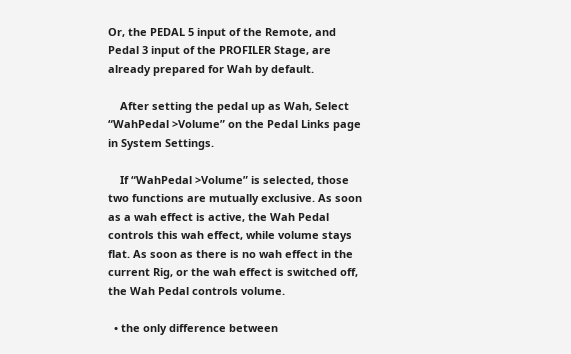Or, the PEDAL 5 input of the Remote, and Pedal 3 input of the PROFILER Stage, are already prepared for Wah by default.

    After setting the pedal up as Wah, Select “WahPedal >Volume” on the Pedal Links page in System Settings.

    If “WahPedal >Volume” is selected, those two functions are mutually exclusive. As soon as a wah effect is active, the Wah Pedal controls this wah effect, while volume stays flat. As soon as there is no wah effect in the current Rig, or the wah effect is switched off, the Wah Pedal controls volume.

  • the only difference between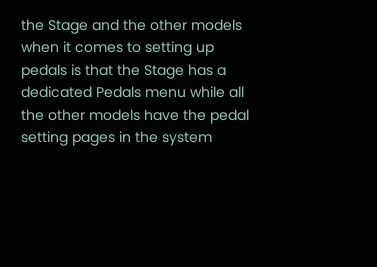the Stage and the other models when it comes to setting up pedals is that the Stage has a dedicated Pedals menu while all the other models have the pedal setting pages in the system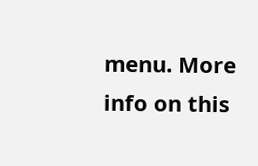menu. More info on this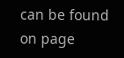can be found on page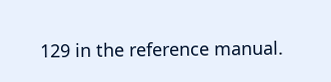129 in the reference manual.